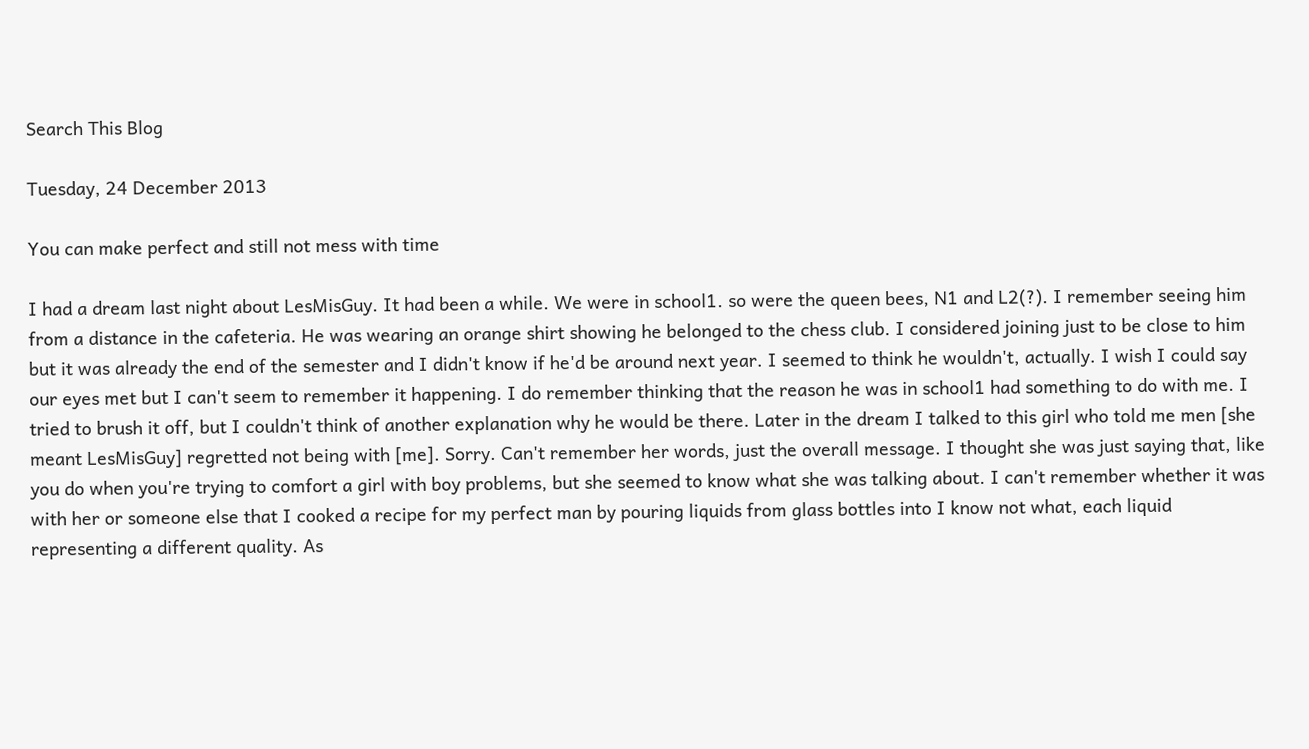Search This Blog

Tuesday, 24 December 2013

You can make perfect and still not mess with time

I had a dream last night about LesMisGuy. It had been a while. We were in school1. so were the queen bees, N1 and L2(?). I remember seeing him from a distance in the cafeteria. He was wearing an orange shirt showing he belonged to the chess club. I considered joining just to be close to him but it was already the end of the semester and I didn't know if he'd be around next year. I seemed to think he wouldn't, actually. I wish I could say our eyes met but I can't seem to remember it happening. I do remember thinking that the reason he was in school1 had something to do with me. I tried to brush it off, but I couldn't think of another explanation why he would be there. Later in the dream I talked to this girl who told me men [she meant LesMisGuy] regretted not being with [me]. Sorry. Can't remember her words, just the overall message. I thought she was just saying that, like you do when you're trying to comfort a girl with boy problems, but she seemed to know what she was talking about. I can't remember whether it was with her or someone else that I cooked a recipe for my perfect man by pouring liquids from glass bottles into I know not what, each liquid representing a different quality. As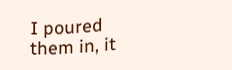I poured them in, it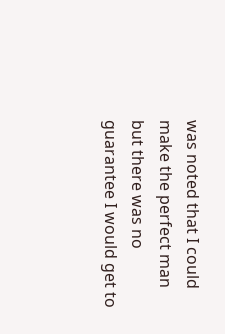was noted that I could make the perfect man but there was no guarantee I would get to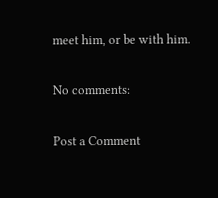meet him, or be with him.

No comments:

Post a Comment